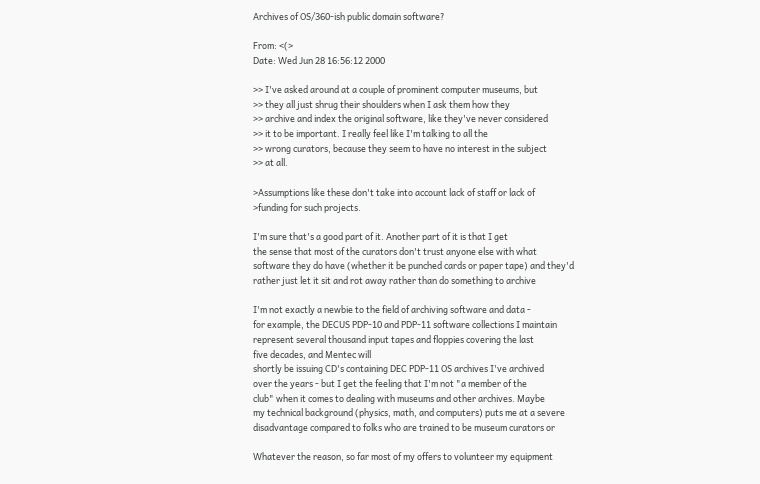Archives of OS/360-ish public domain software?

From: <(>
Date: Wed Jun 28 16:56:12 2000

>> I've asked around at a couple of prominent computer museums, but
>> they all just shrug their shoulders when I ask them how they
>> archive and index the original software, like they've never considered
>> it to be important. I really feel like I'm talking to all the
>> wrong curators, because they seem to have no interest in the subject
>> at all.

>Assumptions like these don't take into account lack of staff or lack of
>funding for such projects.

I'm sure that's a good part of it. Another part of it is that I get
the sense that most of the curators don't trust anyone else with what
software they do have (whether it be punched cards or paper tape) and they'd
rather just let it sit and rot away rather than do something to archive

I'm not exactly a newbie to the field of archiving software and data -
for example, the DECUS PDP-10 and PDP-11 software collections I maintain
represent several thousand input tapes and floppies covering the last
five decades, and Mentec will
shortly be issuing CD's containing DEC PDP-11 OS archives I've archived
over the years - but I get the feeling that I'm not "a member of the
club" when it comes to dealing with museums and other archives. Maybe
my technical background (physics, math, and computers) puts me at a severe
disadvantage compared to folks who are trained to be museum curators or

Whatever the reason, so far most of my offers to volunteer my equipment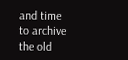and time to archive the old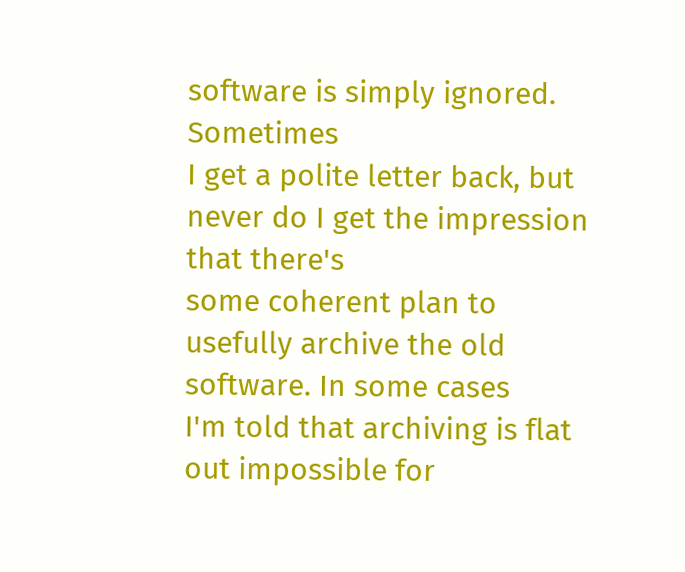software is simply ignored. Sometimes
I get a polite letter back, but never do I get the impression that there's
some coherent plan to usefully archive the old software. In some cases
I'm told that archiving is flat out impossible for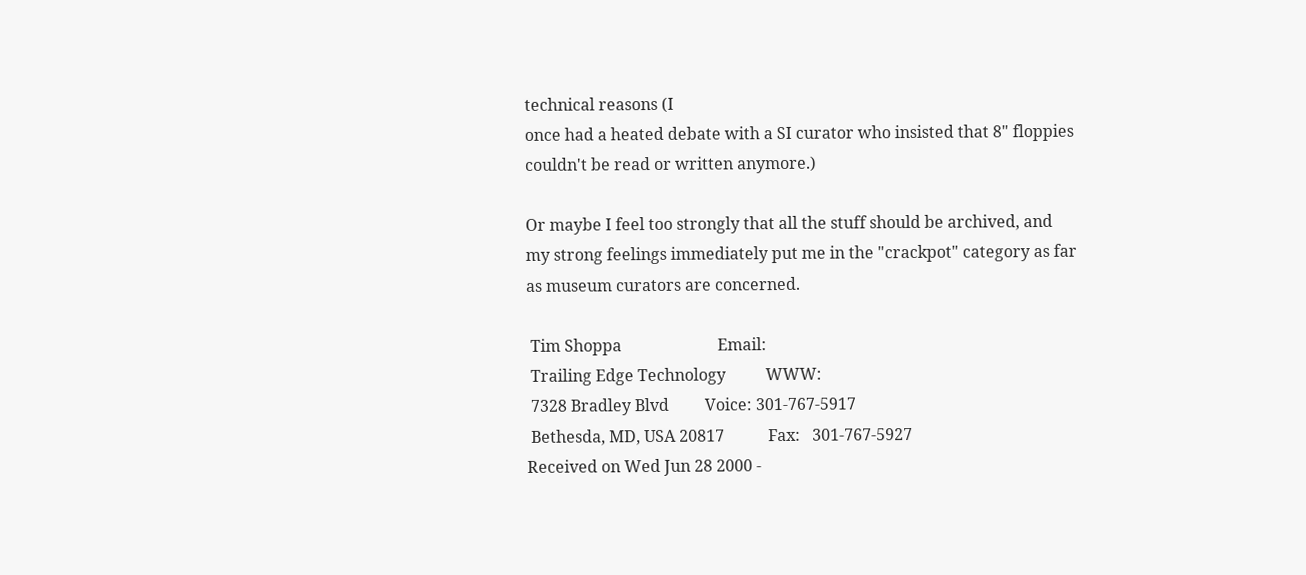technical reasons (I
once had a heated debate with a SI curator who insisted that 8" floppies
couldn't be read or written anymore.)

Or maybe I feel too strongly that all the stuff should be archived, and
my strong feelings immediately put me in the "crackpot" category as far
as museum curators are concerned.

 Tim Shoppa                        Email:
 Trailing Edge Technology          WWW:
 7328 Bradley Blvd         Voice: 301-767-5917
 Bethesda, MD, USA 20817           Fax:   301-767-5927
Received on Wed Jun 28 2000 -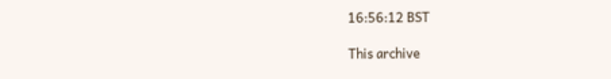16:56:12 BST

This archive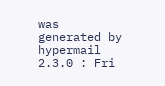was generated by hypermail 2.3.0 : Fri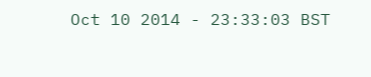Oct 10 2014 - 23:33:03 BST